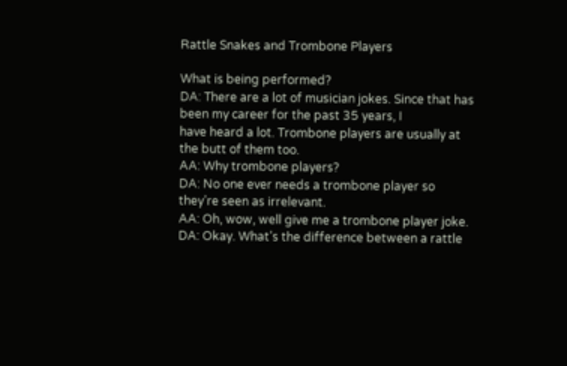Rattle Snakes and Trombone Players

What is being performed?
DA: There are a lot of musician jokes. Since that has been my career for the past 35 years, I
have heard a lot. Trombone players are usually at the butt of them too.
AA: Why trombone players?
DA: No one ever needs a trombone player so they’re seen as irrelevant.
AA: Oh, wow, well give me a trombone player joke.
DA: Okay. What’s the difference between a rattle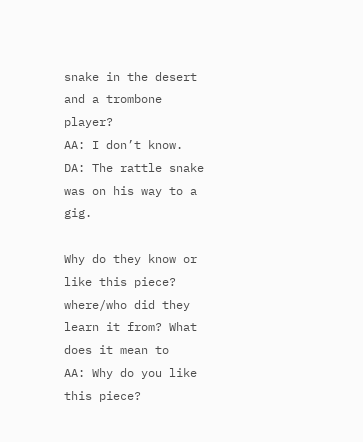snake in the desert and a trombone player?
AA: I don’t know.
DA: The rattle snake was on his way to a gig.

Why do they know or like this piece? where/who did they learn it from? What does it mean to
AA: Why do you like this piece?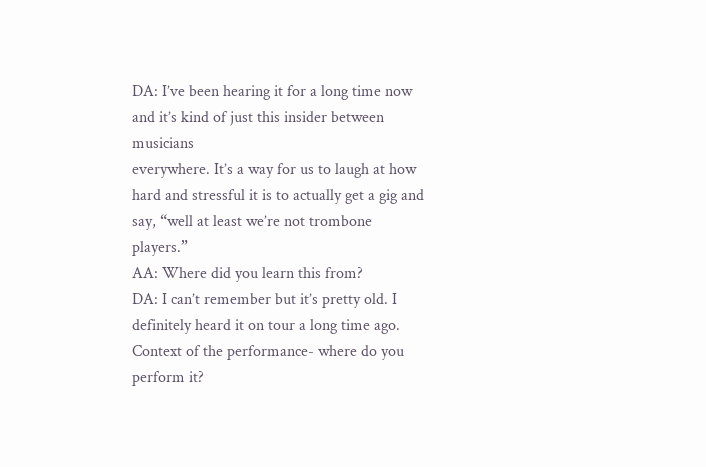DA: I’ve been hearing it for a long time now and it’s kind of just this insider between musicians
everywhere. It’s a way for us to laugh at how hard and stressful it is to actually get a gig and
say, “well at least we’re not trombone players.”
AA: Where did you learn this from?
DA: I can’t remember but it’s pretty old. I definitely heard it on tour a long time ago.
Context of the performance- where do you perform it?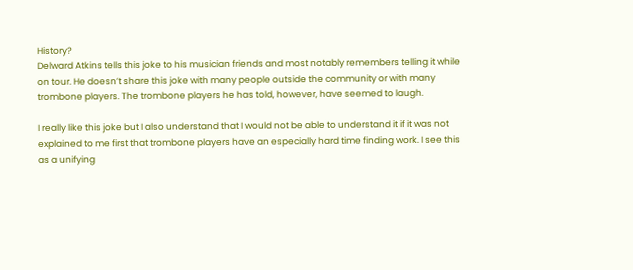History?
Delward Atkins tells this joke to his musician friends and most notably remembers telling it while
on tour. He doesn’t share this joke with many people outside the community or with many
trombone players. The trombone players he has told, however, have seemed to laugh.

I really like this joke but I also understand that I would not be able to understand it if it was not
explained to me first that trombone players have an especially hard time finding work. I see this
as a unifying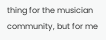thing for the musician community, but for me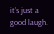it’s just a good laugh.